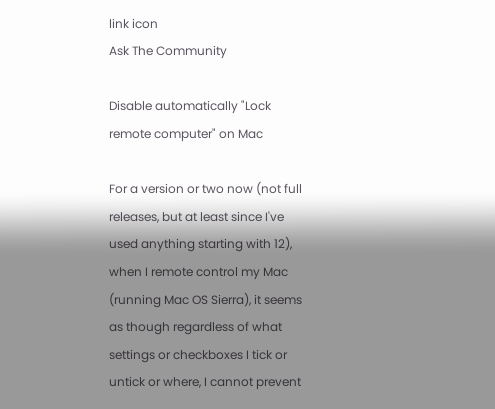link icon
Ask The Community

Disable automatically "Lock remote computer" on Mac

For a version or two now (not full releases, but at least since I've used anything starting with 12), when I remote control my Mac (running Mac OS Sierra), it seems as though regardless of what settings or checkboxes I tick or untick or where, I cannot prevent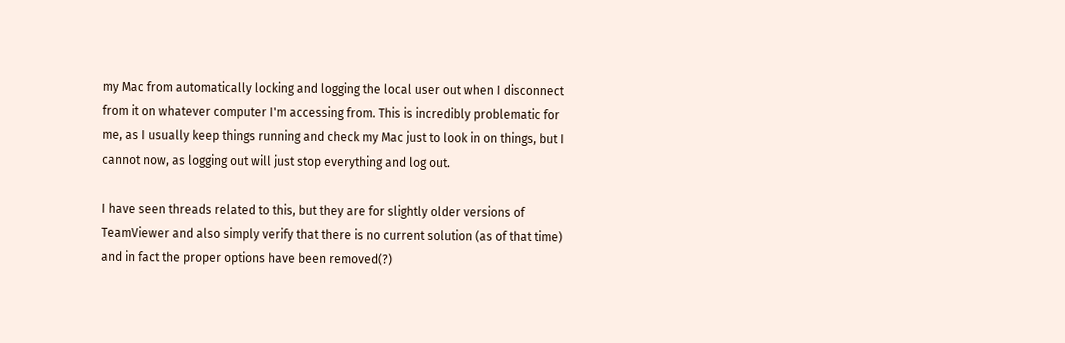my Mac from automatically locking and logging the local user out when I disconnect from it on whatever computer I'm accessing from. This is incredibly problematic for me, as I usually keep things running and check my Mac just to look in on things, but I cannot now, as logging out will just stop everything and log out.

I have seen threads related to this, but they are for slightly older versions of TeamViewer and also simply verify that there is no current solution (as of that time) and in fact the proper options have been removed(?)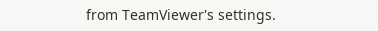from TeamViewer's settings.